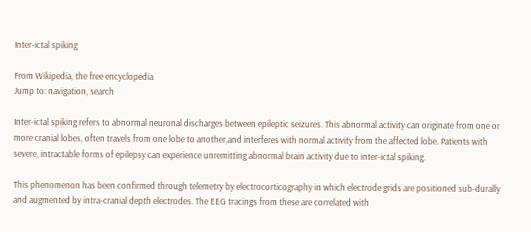Inter-ictal spiking

From Wikipedia, the free encyclopedia
Jump to: navigation, search

Inter-ictal spiking refers to abnormal neuronal discharges between epileptic seizures. This abnormal activity can originate from one or more cranial lobes, often travels from one lobe to another,and interferes with normal activity from the affected lobe. Patients with severe, intractable forms of epilepsy can experience unremitting abnormal brain activity due to inter-ictal spiking.

This phenomenon has been confirmed through telemetry by electrocorticography in which electrode grids are positioned sub-durally and augmented by intra-cranial depth electrodes. The EEG tracings from these are correlated with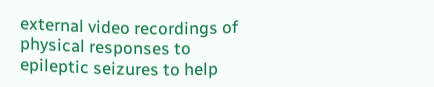external video recordings of physical responses to epileptic seizures to help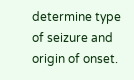determine type of seizure and origin of onset.